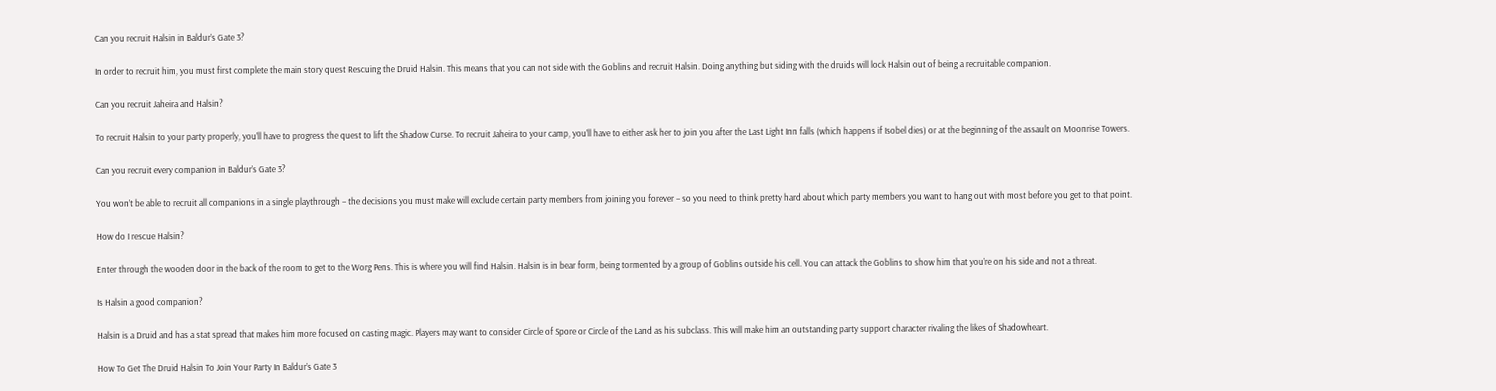Can you recruit Halsin in Baldur’s Gate 3?

In order to recruit him, you must first complete the main story quest Rescuing the Druid Halsin. This means that you can not side with the Goblins and recruit Halsin. Doing anything but siding with the druids will lock Halsin out of being a recruitable companion.

Can you recruit Jaheira and Halsin?

To recruit Halsin to your party properly, you’ll have to progress the quest to lift the Shadow Curse. To recruit Jaheira to your camp, you’ll have to either ask her to join you after the Last Light Inn falls (which happens if Isobel dies) or at the beginning of the assault on Moonrise Towers.

Can you recruit every companion in Baldur’s Gate 3?

You won’t be able to recruit all companions in a single playthrough – the decisions you must make will exclude certain party members from joining you forever – so you need to think pretty hard about which party members you want to hang out with most before you get to that point.

How do I rescue Halsin?

Enter through the wooden door in the back of the room to get to the Worg Pens. This is where you will find Halsin. Halsin is in bear form, being tormented by a group of Goblins outside his cell. You can attack the Goblins to show him that you’re on his side and not a threat.

Is Halsin a good companion?

Halsin is a Druid and has a stat spread that makes him more focused on casting magic. Players may want to consider Circle of Spore or Circle of the Land as his subclass. This will make him an outstanding party support character rivaling the likes of Shadowheart.

How To Get The Druid Halsin To Join Your Party In Baldur’s Gate 3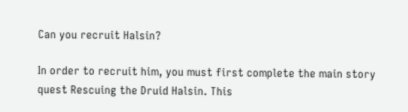Can you recruit Halsin?

In order to recruit him, you must first complete the main story quest Rescuing the Druid Halsin. This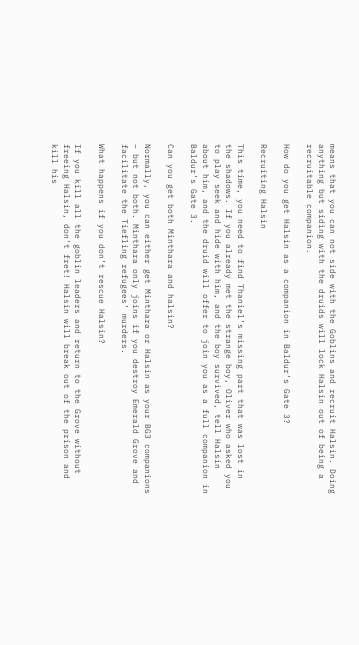means that you can not side with the Goblins and recruit Halsin. Doing anything but siding with the druids will lock Halsin out of being a recruitable companion.

How do you get Halsin as a companion in Baldur’s Gate 3?

Recruiting Halsin

This time, you need to find Thaniel’s missing part that was lost in the shadows. If you already met the strange boy, Oliver who asked you to play seek and hide with him, and the boy survived, tell Halsin about him, and the druid will offer to join you as a full companion in Baldur’s Gate 3.

Can you get both Minthara and halsin?

Normally, you can either get Minthara or Halsin as your BG3 companions – but not both. Minthara only joins if you destroy Emerald Grove and facilitate the Tiefling refugees’ murders.

What happens if you don’t rescue Halsin?

If you kill all the goblin leaders and return to the Grove without freeing Halsin, don’t fret! Halsin will break out of the prison and kill his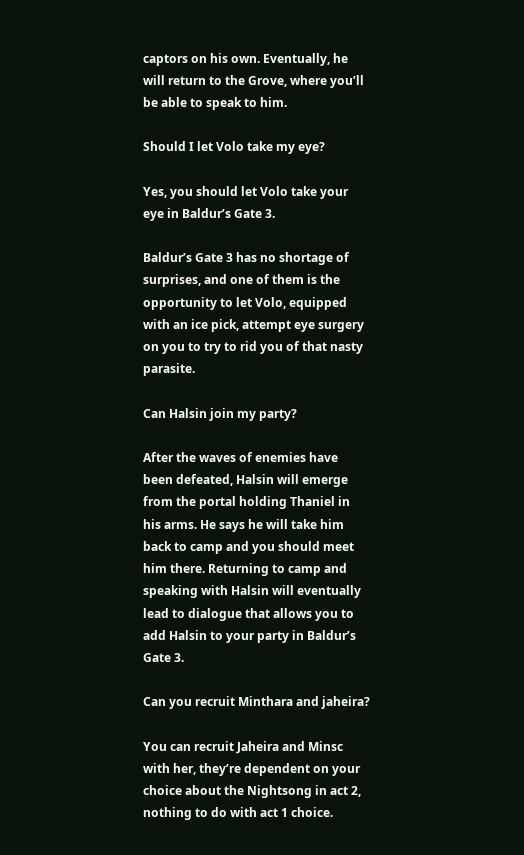captors on his own. Eventually, he will return to the Grove, where you’ll be able to speak to him.

Should I let Volo take my eye?

Yes, you should let Volo take your eye in Baldur’s Gate 3.

Baldur’s Gate 3 has no shortage of surprises, and one of them is the opportunity to let Volo, equipped with an ice pick, attempt eye surgery on you to try to rid you of that nasty parasite.

Can Halsin join my party?

After the waves of enemies have been defeated, Halsin will emerge from the portal holding Thaniel in his arms. He says he will take him back to camp and you should meet him there. Returning to camp and speaking with Halsin will eventually lead to dialogue that allows you to add Halsin to your party in Baldur’s Gate 3.

Can you recruit Minthara and jaheira?

You can recruit Jaheira and Minsc with her, they’re dependent on your choice about the Nightsong in act 2, nothing to do with act 1 choice.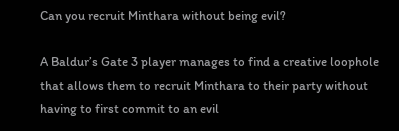Can you recruit Minthara without being evil?

A Baldur’s Gate 3 player manages to find a creative loophole that allows them to recruit Minthara to their party without having to first commit to an evil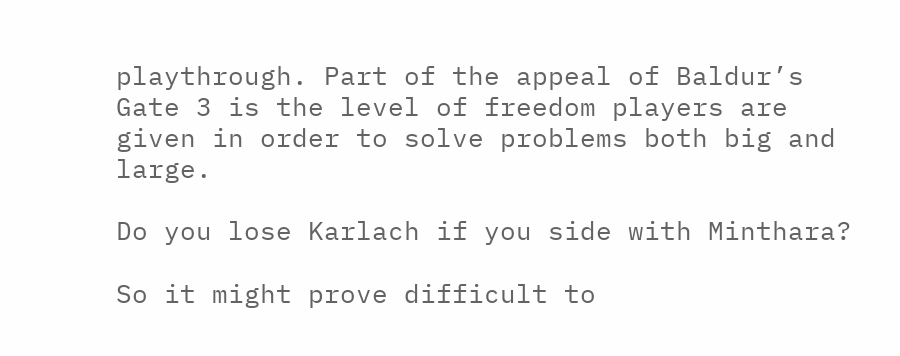playthrough. Part of the appeal of Baldur’s Gate 3 is the level of freedom players are given in order to solve problems both big and large.

Do you lose Karlach if you side with Minthara?

So it might prove difficult to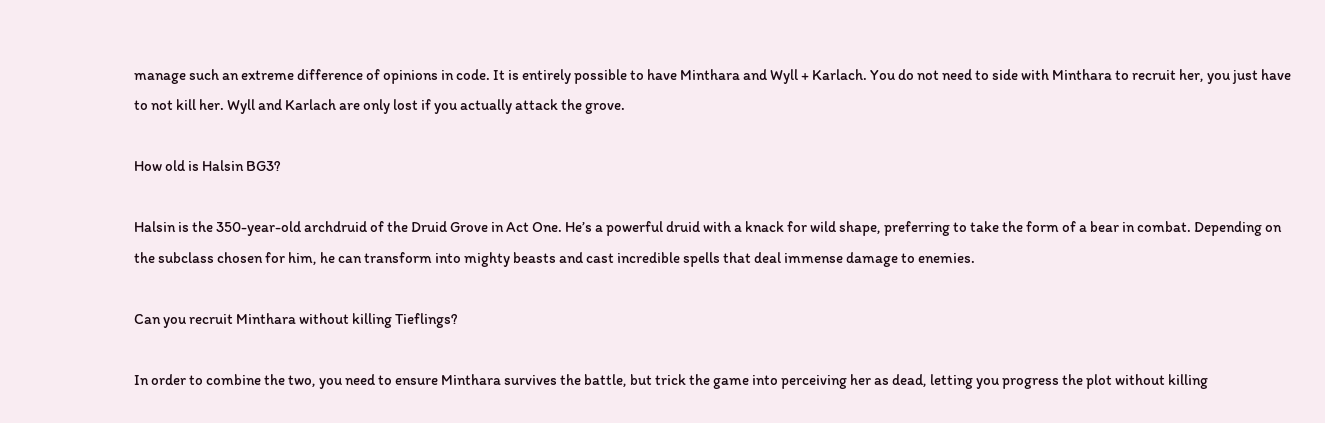manage such an extreme difference of opinions in code. It is entirely possible to have Minthara and Wyll + Karlach. You do not need to side with Minthara to recruit her, you just have to not kill her. Wyll and Karlach are only lost if you actually attack the grove.

How old is Halsin BG3?

Halsin is the 350-year-old archdruid of the Druid Grove in Act One. He’s a powerful druid with a knack for wild shape, preferring to take the form of a bear in combat. Depending on the subclass chosen for him, he can transform into mighty beasts and cast incredible spells that deal immense damage to enemies.

Can you recruit Minthara without killing Tieflings?

In order to combine the two, you need to ensure Minthara survives the battle, but trick the game into perceiving her as dead, letting you progress the plot without killing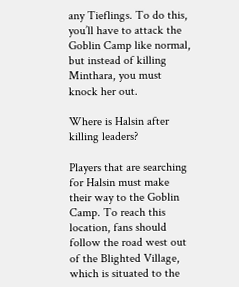any Tieflings. To do this, you’ll have to attack the Goblin Camp like normal, but instead of killing Minthara, you must knock her out.

Where is Halsin after killing leaders?

Players that are searching for Halsin must make their way to the Goblin Camp. To reach this location, fans should follow the road west out of the Blighted Village, which is situated to the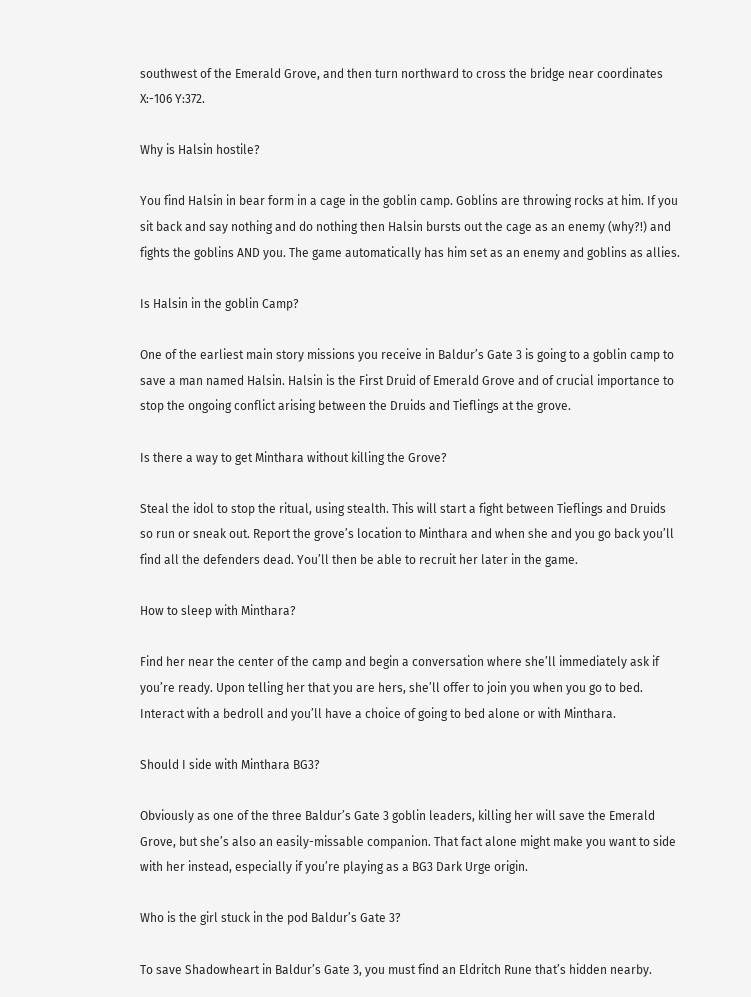southwest of the Emerald Grove, and then turn northward to cross the bridge near coordinates X:-106 Y:372.

Why is Halsin hostile?

You find Halsin in bear form in a cage in the goblin camp. Goblins are throwing rocks at him. If you sit back and say nothing and do nothing then Halsin bursts out the cage as an enemy (why?!) and fights the goblins AND you. The game automatically has him set as an enemy and goblins as allies.

Is Halsin in the goblin Camp?

One of the earliest main story missions you receive in Baldur’s Gate 3 is going to a goblin camp to save a man named Halsin. Halsin is the First Druid of Emerald Grove and of crucial importance to stop the ongoing conflict arising between the Druids and Tieflings at the grove.

Is there a way to get Minthara without killing the Grove?

Steal the idol to stop the ritual, using stealth. This will start a fight between Tieflings and Druids so run or sneak out. Report the grove’s location to Minthara and when she and you go back you’ll find all the defenders dead. You’ll then be able to recruit her later in the game.

How to sleep with Minthara?

Find her near the center of the camp and begin a conversation where she’ll immediately ask if you’re ready. Upon telling her that you are hers, she’ll offer to join you when you go to bed. Interact with a bedroll and you’ll have a choice of going to bed alone or with Minthara.

Should I side with Minthara BG3?

Obviously as one of the three Baldur’s Gate 3 goblin leaders, killing her will save the Emerald Grove, but she’s also an easily-missable companion. That fact alone might make you want to side with her instead, especially if you’re playing as a BG3 Dark Urge origin.

Who is the girl stuck in the pod Baldur’s Gate 3?

To save Shadowheart in Baldur’s Gate 3, you must find an Eldritch Rune that’s hidden nearby.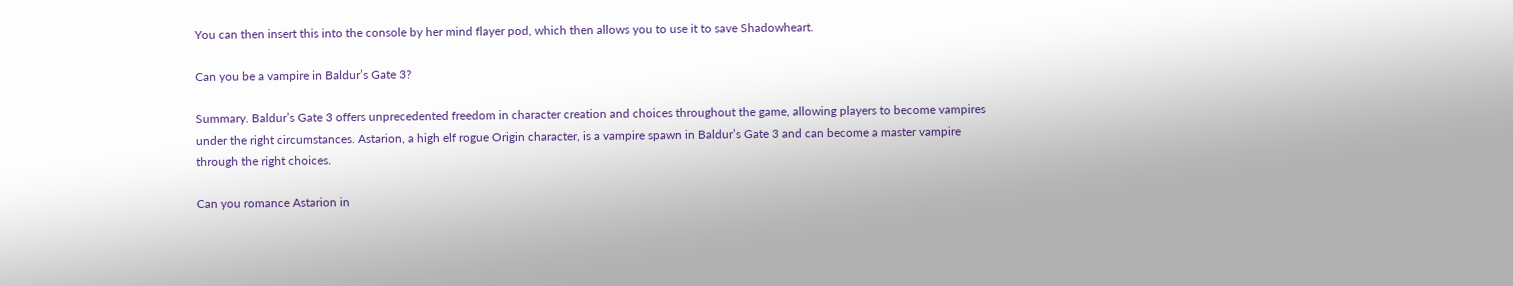You can then insert this into the console by her mind flayer pod, which then allows you to use it to save Shadowheart.

Can you be a vampire in Baldur’s Gate 3?

Summary. Baldur’s Gate 3 offers unprecedented freedom in character creation and choices throughout the game, allowing players to become vampires under the right circumstances. Astarion, a high elf rogue Origin character, is a vampire spawn in Baldur’s Gate 3 and can become a master vampire through the right choices.

Can you romance Astarion in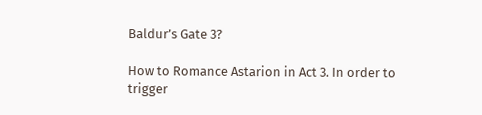Baldur’s Gate 3?

How to Romance Astarion in Act 3. In order to trigger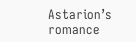Astarion’s romance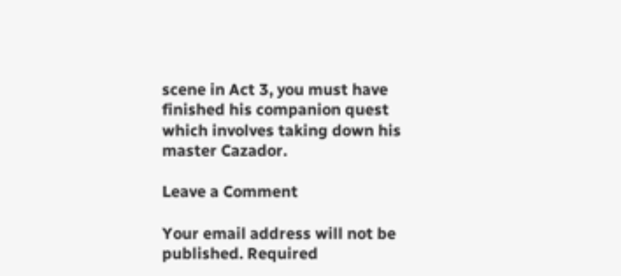scene in Act 3, you must have finished his companion quest which involves taking down his master Cazador.

Leave a Comment

Your email address will not be published. Required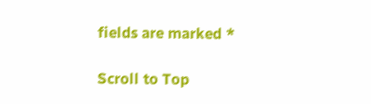fields are marked *

Scroll to Top